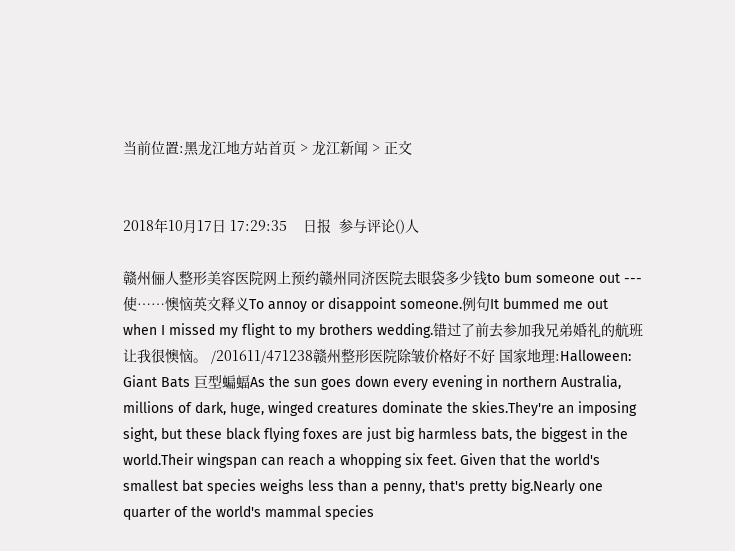当前位置:黑龙江地方站首页 > 龙江新闻 > 正文


2018年10月17日 17:29:35    日报  参与评论()人

赣州俪人整形美容医院网上预约赣州同济医院去眼袋多少钱to bum someone out --- 使……懊恼英文释义To annoy or disappoint someone.例句It bummed me out when I missed my flight to my brothers wedding.错过了前去参加我兄弟婚礼的航班让我很懊恼。 /201611/471238赣州整形医院除皱价格好不好 国家地理:Halloween: Giant Bats 巨型蝙蝠As the sun goes down every evening in northern Australia, millions of dark, huge, winged creatures dominate the skies.They're an imposing sight, but these black flying foxes are just big harmless bats, the biggest in the world.Their wingspan can reach a whopping six feet. Given that the world's smallest bat species weighs less than a penny, that's pretty big.Nearly one quarter of the world's mammal species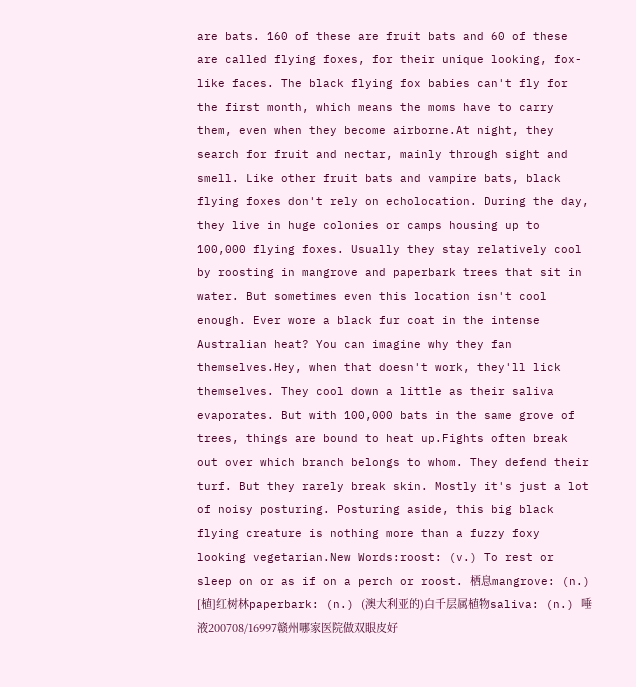are bats. 160 of these are fruit bats and 60 of these are called flying foxes, for their unique looking, fox-like faces. The black flying fox babies can't fly for the first month, which means the moms have to carry them, even when they become airborne.At night, they search for fruit and nectar, mainly through sight and smell. Like other fruit bats and vampire bats, black flying foxes don't rely on echolocation. During the day, they live in huge colonies or camps housing up to 100,000 flying foxes. Usually they stay relatively cool by roosting in mangrove and paperbark trees that sit in water. But sometimes even this location isn't cool enough. Ever wore a black fur coat in the intense Australian heat? You can imagine why they fan themselves.Hey, when that doesn't work, they'll lick themselves. They cool down a little as their saliva evaporates. But with 100,000 bats in the same grove of trees, things are bound to heat up.Fights often break out over which branch belongs to whom. They defend their turf. But they rarely break skin. Mostly it's just a lot of noisy posturing. Posturing aside, this big black flying creature is nothing more than a fuzzy foxy looking vegetarian.New Words:roost: (v.) To rest or sleep on or as if on a perch or roost. 栖息mangrove: (n.) [植]红树林paperbark: (n.) (澳大利亚的)白千层属植物saliva: (n.) 唾液200708/16997赣州哪家医院做双眼皮好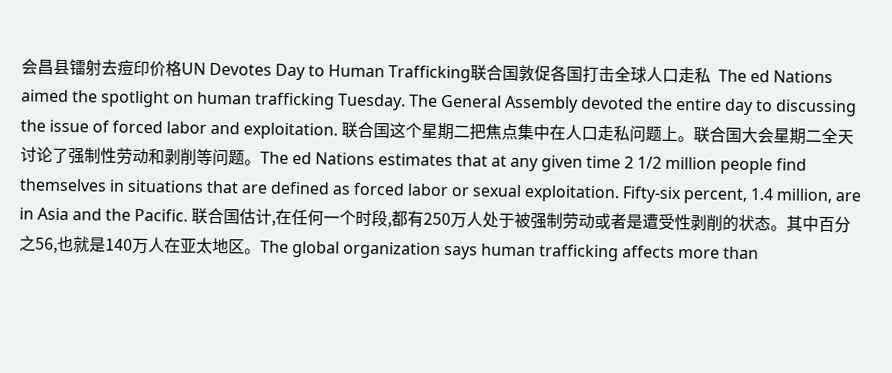会昌县镭射去痘印价格UN Devotes Day to Human Trafficking联合国敦促各国打击全球人口走私  The ed Nations aimed the spotlight on human trafficking Tuesday. The General Assembly devoted the entire day to discussing the issue of forced labor and exploitation. 联合国这个星期二把焦点集中在人口走私问题上。联合国大会星期二全天讨论了强制性劳动和剥削等问题。The ed Nations estimates that at any given time 2 1/2 million people find themselves in situations that are defined as forced labor or sexual exploitation. Fifty-six percent, 1.4 million, are in Asia and the Pacific. 联合国估计,在任何一个时段,都有250万人处于被强制劳动或者是遭受性剥削的状态。其中百分之56,也就是140万人在亚太地区。The global organization says human trafficking affects more than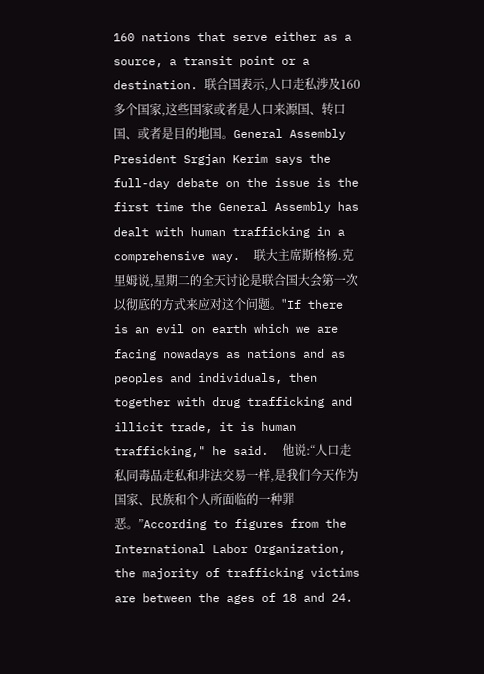160 nations that serve either as a source, a transit point or a destination. 联合国表示,人口走私涉及160多个国家,这些国家或者是人口来源国、转口国、或者是目的地国。General Assembly President Srgjan Kerim says the full-day debate on the issue is the first time the General Assembly has dealt with human trafficking in a comprehensive way.  联大主席斯格杨.克里姆说,星期二的全天讨论是联合国大会第一次以彻底的方式来应对这个问题。"If there is an evil on earth which we are facing nowadays as nations and as peoples and individuals, then together with drug trafficking and illicit trade, it is human trafficking," he said.  他说:“人口走私同毒品走私和非法交易一样,是我们今天作为国家、民族和个人所面临的一种罪恶。”According to figures from the International Labor Organization, the majority of trafficking victims are between the ages of 18 and 24.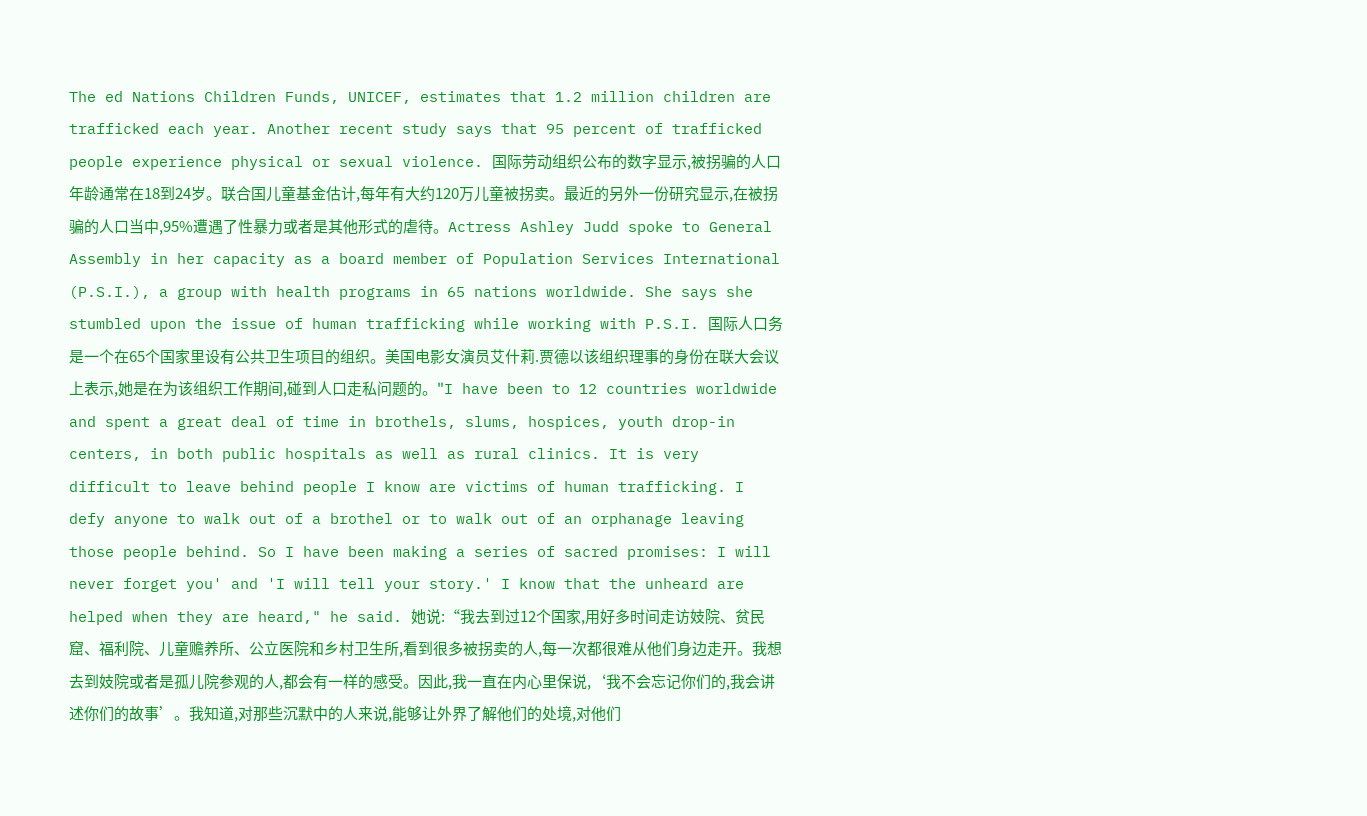The ed Nations Children Funds, UNICEF, estimates that 1.2 million children are trafficked each year. Another recent study says that 95 percent of trafficked people experience physical or sexual violence. 国际劳动组织公布的数字显示,被拐骗的人口年龄通常在18到24岁。联合国儿童基金估计,每年有大约120万儿童被拐卖。最近的另外一份研究显示,在被拐骗的人口当中,95%遭遇了性暴力或者是其他形式的虐待。Actress Ashley Judd spoke to General Assembly in her capacity as a board member of Population Services International (P.S.I.), a group with health programs in 65 nations worldwide. She says she stumbled upon the issue of human trafficking while working with P.S.I. 国际人口务是一个在65个国家里设有公共卫生项目的组织。美国电影女演员艾什莉.贾德以该组织理事的身份在联大会议上表示,她是在为该组织工作期间,碰到人口走私问题的。"I have been to 12 countries worldwide and spent a great deal of time in brothels, slums, hospices, youth drop-in centers, in both public hospitals as well as rural clinics. It is very difficult to leave behind people I know are victims of human trafficking. I defy anyone to walk out of a brothel or to walk out of an orphanage leaving those people behind. So I have been making a series of sacred promises: I will never forget you' and 'I will tell your story.' I know that the unheard are helped when they are heard," he said. 她说:“我去到过12个国家,用好多时间走访妓院、贫民窟、福利院、儿童赡养所、公立医院和乡村卫生所,看到很多被拐卖的人,每一次都很难从他们身边走开。我想去到妓院或者是孤儿院参观的人,都会有一样的感受。因此,我一直在内心里保说,‘我不会忘记你们的,我会讲述你们的故事’。我知道,对那些沉默中的人来说,能够让外界了解他们的处境,对他们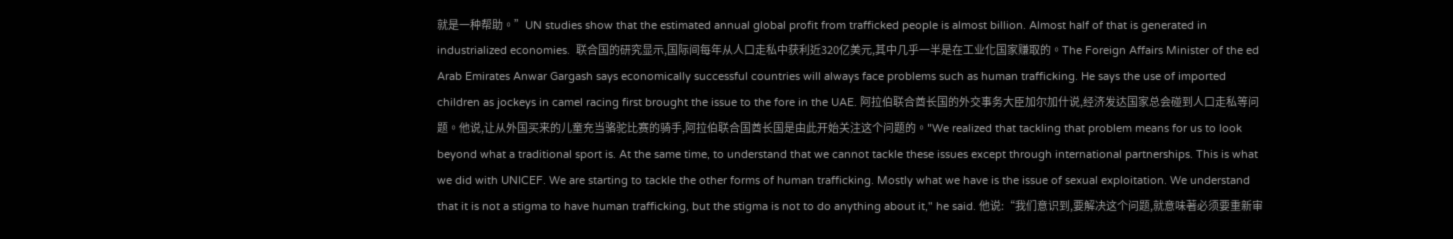就是一种帮助。”UN studies show that the estimated annual global profit from trafficked people is almost billion. Almost half of that is generated in industrialized economies.  联合国的研究显示,国际间每年从人口走私中获利近320亿美元,其中几乎一半是在工业化国家赚取的。The Foreign Affairs Minister of the ed Arab Emirates Anwar Gargash says economically successful countries will always face problems such as human trafficking. He says the use of imported children as jockeys in camel racing first brought the issue to the fore in the UAE. 阿拉伯联合酋长国的外交事务大臣加尔加什说,经济发达国家总会碰到人口走私等问题。他说,让从外国买来的儿童充当骆驼比赛的骑手,阿拉伯联合国酋长国是由此开始关注这个问题的。"We realized that tackling that problem means for us to look beyond what a traditional sport is. At the same time, to understand that we cannot tackle these issues except through international partnerships. This is what we did with UNICEF. We are starting to tackle the other forms of human trafficking. Mostly what we have is the issue of sexual exploitation. We understand that it is not a stigma to have human trafficking, but the stigma is not to do anything about it," he said. 他说:“我们意识到,要解决这个问题,就意味著必须要重新审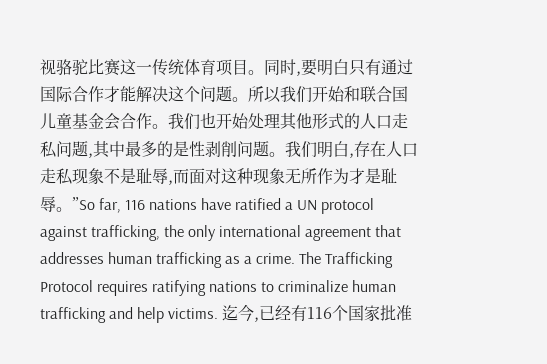视骆驼比赛这一传统体育项目。同时,要明白只有通过国际合作才能解决这个问题。所以我们开始和联合国儿童基金会合作。我们也开始处理其他形式的人口走私问题,其中最多的是性剥削问题。我们明白,存在人口走私现象不是耻辱,而面对这种现象无所作为才是耻辱。”So far, 116 nations have ratified a UN protocol against trafficking, the only international agreement that addresses human trafficking as a crime. The Trafficking Protocol requires ratifying nations to criminalize human trafficking and help victims. 迄今,已经有116个国家批准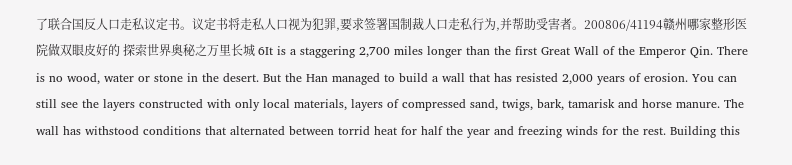了联合国反人口走私议定书。议定书将走私人口视为犯罪,要求签署国制裁人口走私行为,并帮助受害者。200806/41194赣州哪家整形医院做双眼皮好的 探索世界奥秘之万里长城 6It is a staggering 2,700 miles longer than the first Great Wall of the Emperor Qin. There is no wood, water or stone in the desert. But the Han managed to build a wall that has resisted 2,000 years of erosion. You can still see the layers constructed with only local materials, layers of compressed sand, twigs, bark, tamarisk and horse manure. The wall has withstood conditions that alternated between torrid heat for half the year and freezing winds for the rest. Building this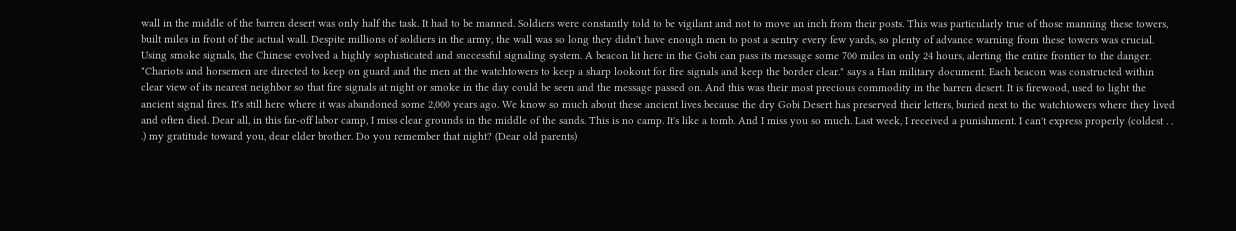wall in the middle of the barren desert was only half the task. It had to be manned. Soldiers were constantly told to be vigilant and not to move an inch from their posts. This was particularly true of those manning these towers, built miles in front of the actual wall. Despite millions of soldiers in the army, the wall was so long they didn't have enough men to post a sentry every few yards, so plenty of advance warning from these towers was crucial. Using smoke signals, the Chinese evolved a highly sophisticated and successful signaling system. A beacon lit here in the Gobi can pass its message some 700 miles in only 24 hours, alerting the entire frontier to the danger. "Chariots and horsemen are directed to keep on guard and the men at the watchtowers to keep a sharp lookout for fire signals and keep the border clear." says a Han military document. Each beacon was constructed within clear view of its nearest neighbor so that fire signals at night or smoke in the day could be seen and the message passed on. And this was their most precious commodity in the barren desert. It is firewood, used to light the ancient signal fires. It's still here where it was abandoned some 2,000 years ago. We know so much about these ancient lives because the dry Gobi Desert has preserved their letters, buried next to the watchtowers where they lived and often died. Dear all, in this far-off labor camp, I miss clear grounds in the middle of the sands. This is no camp. It's like a tomb. And I miss you so much. Last week, I received a punishment. I can't express properly (coldest . . .) my gratitude toward you, dear elder brother. Do you remember that night? (Dear old parents)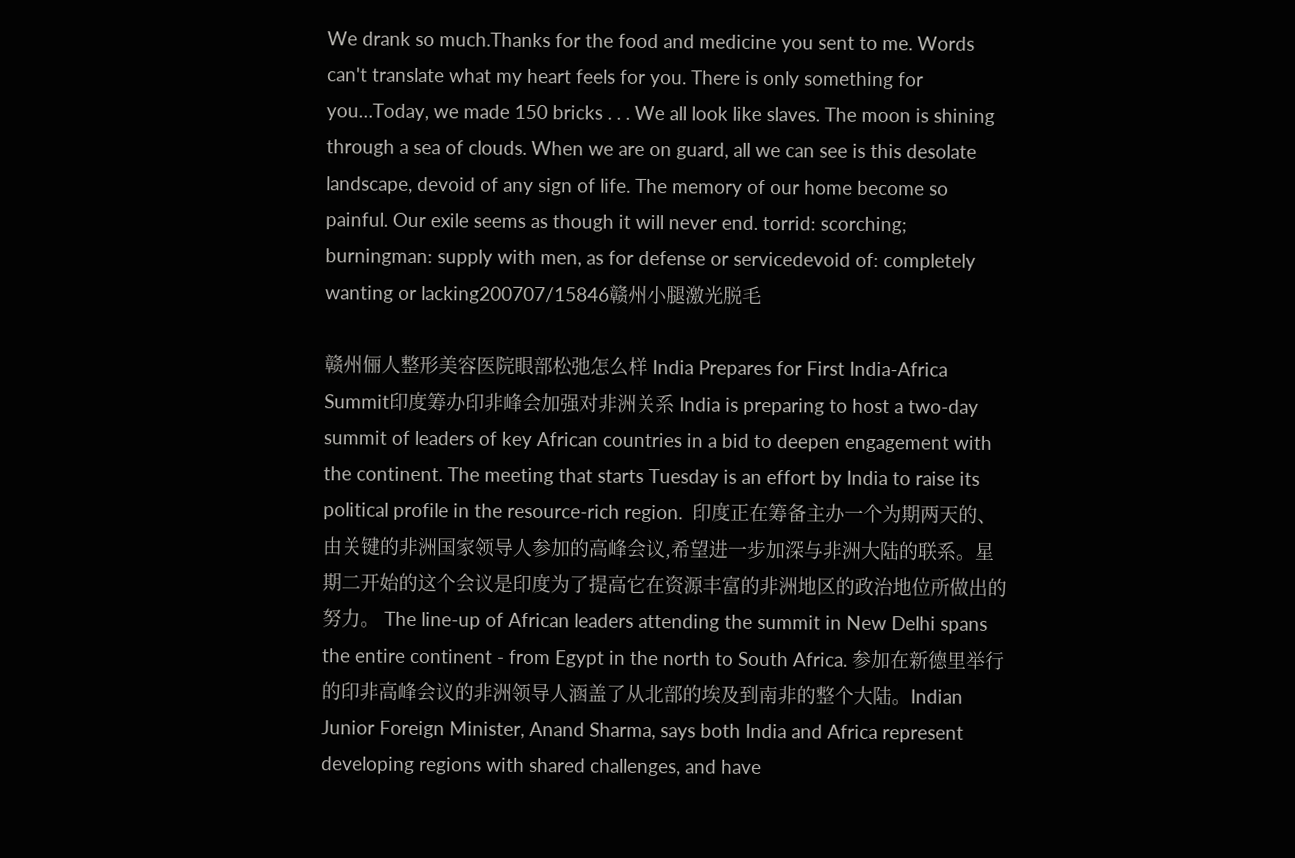We drank so much.Thanks for the food and medicine you sent to me. Words can't translate what my heart feels for you. There is only something for you…Today, we made 150 bricks . . . We all look like slaves. The moon is shining through a sea of clouds. When we are on guard, all we can see is this desolate landscape, devoid of any sign of life. The memory of our home become so painful. Our exile seems as though it will never end. torrid: scorching; burningman: supply with men, as for defense or servicedevoid of: completely wanting or lacking200707/15846赣州小腿激光脱毛

赣州俪人整形美容医院眼部松弛怎么样 India Prepares for First India-Africa Summit印度筹办印非峰会加强对非洲关系 India is preparing to host a two-day summit of leaders of key African countries in a bid to deepen engagement with the continent. The meeting that starts Tuesday is an effort by India to raise its political profile in the resource-rich region.  印度正在筹备主办一个为期两天的、由关键的非洲国家领导人参加的高峰会议,希望进一步加深与非洲大陆的联系。星期二开始的这个会议是印度为了提高它在资源丰富的非洲地区的政治地位所做出的努力。 The line-up of African leaders attending the summit in New Delhi spans the entire continent - from Egypt in the north to South Africa. 参加在新德里举行的印非高峰会议的非洲领导人涵盖了从北部的埃及到南非的整个大陆。Indian Junior Foreign Minister, Anand Sharma, says both India and Africa represent developing regions with shared challenges, and have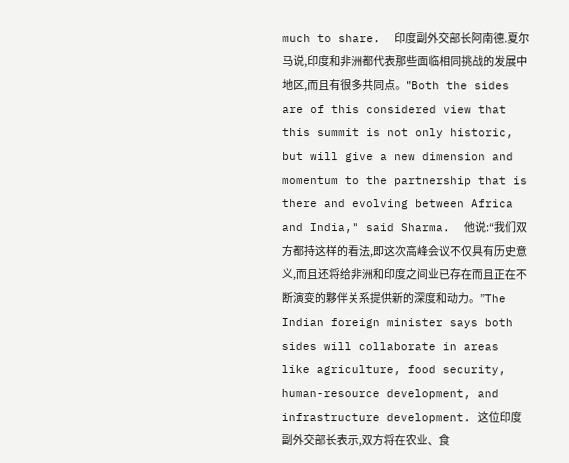much to share.  印度副外交部长阿南德.夏尔马说,印度和非洲都代表那些面临相同挑战的发展中地区,而且有很多共同点。"Both the sides are of this considered view that this summit is not only historic, but will give a new dimension and momentum to the partnership that is there and evolving between Africa and India," said Sharma.  他说:“我们双方都持这样的看法,即这次高峰会议不仅具有历史意义,而且还将给非洲和印度之间业已存在而且正在不断演变的夥伴关系提供新的深度和动力。”The Indian foreign minister says both sides will collaborate in areas like agriculture, food security, human-resource development, and infrastructure development. 这位印度副外交部长表示,双方将在农业、食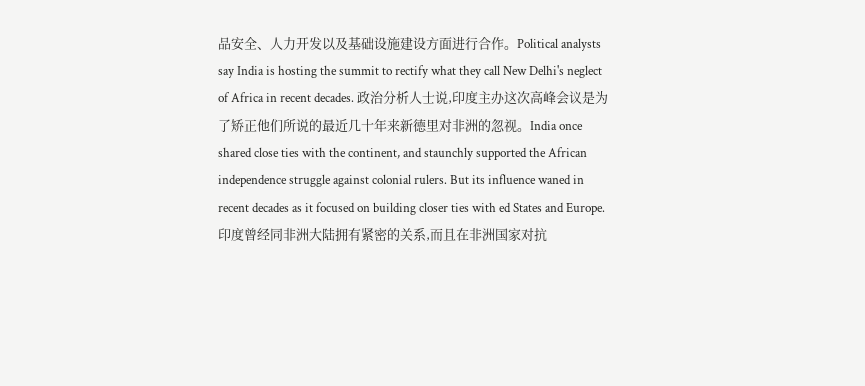品安全、人力开发以及基础设施建设方面进行合作。Political analysts say India is hosting the summit to rectify what they call New Delhi's neglect of Africa in recent decades. 政治分析人士说,印度主办这次高峰会议是为了矫正他们所说的最近几十年来新德里对非洲的忽视。India once shared close ties with the continent, and staunchly supported the African independence struggle against colonial rulers. But its influence waned in recent decades as it focused on building closer ties with ed States and Europe.  印度曾经同非洲大陆拥有紧密的关系,而且在非洲国家对抗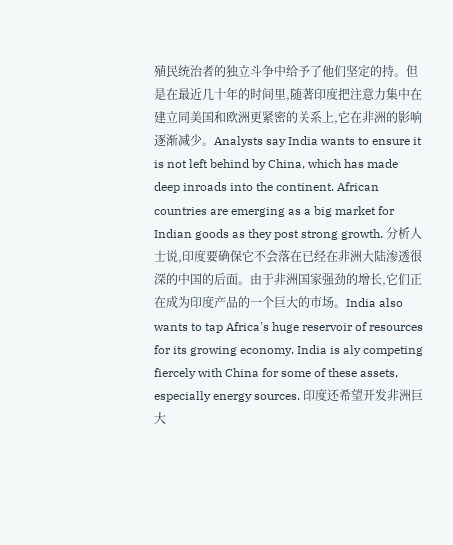殖民统治者的独立斗争中给予了他们坚定的持。但是在最近几十年的时间里,随著印度把注意力集中在建立同美国和欧洲更紧密的关系上,它在非洲的影响逐渐减少。Analysts say India wants to ensure it is not left behind by China, which has made deep inroads into the continent. African countries are emerging as a big market for Indian goods as they post strong growth. 分析人士说,印度要确保它不会落在已经在非洲大陆渗透很深的中国的后面。由于非洲国家强劲的增长,它们正在成为印度产品的一个巨大的市场。India also wants to tap Africa's huge reservoir of resources for its growing economy. India is aly competing fiercely with China for some of these assets, especially energy sources. 印度还希望开发非洲巨大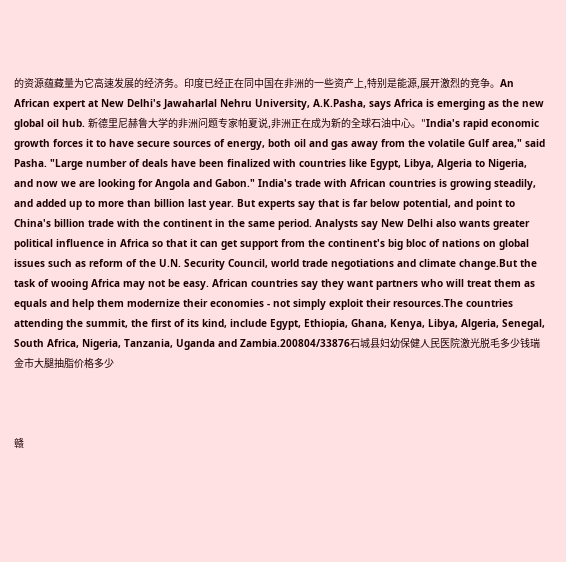的资源蕴藏量为它高速发展的经济务。印度已经正在同中国在非洲的一些资产上,特别是能源,展开激烈的竞争。An African expert at New Delhi's Jawaharlal Nehru University, A.K.Pasha, says Africa is emerging as the new global oil hub. 新德里尼赫鲁大学的非洲问题专家帕夏说,非洲正在成为新的全球石油中心。"India's rapid economic growth forces it to have secure sources of energy, both oil and gas away from the volatile Gulf area," said Pasha. "Large number of deals have been finalized with countries like Egypt, Libya, Algeria to Nigeria, and now we are looking for Angola and Gabon." India's trade with African countries is growing steadily, and added up to more than billion last year. But experts say that is far below potential, and point to China's billion trade with the continent in the same period. Analysts say New Delhi also wants greater political influence in Africa so that it can get support from the continent's big bloc of nations on global issues such as reform of the U.N. Security Council, world trade negotiations and climate change.But the task of wooing Africa may not be easy. African countries say they want partners who will treat them as equals and help them modernize their economies - not simply exploit their resources.The countries attending the summit, the first of its kind, include Egypt, Ethiopia, Ghana, Kenya, Libya, Algeria, Senegal, South Africa, Nigeria, Tanzania, Uganda and Zambia.200804/33876石城县妇幼保健人民医院激光脱毛多少钱瑞金市大腿抽脂价格多少



赣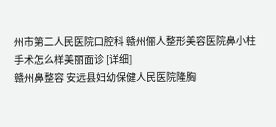州市第二人民医院口腔科 赣州俪人整形美容医院鼻小柱手术怎么样美丽面诊 [详细]
赣州鼻整容 安远县妇幼保健人民医院隆胸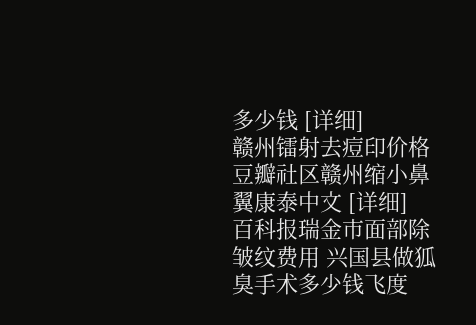多少钱 [详细]
赣州镭射去痘印价格 豆瓣社区赣州缩小鼻翼康泰中文 [详细]
百科报瑞金市面部除皱纹费用 兴国县做狐臭手术多少钱飞度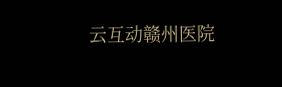云互动赣州医院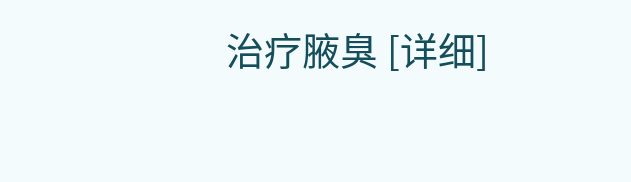治疗腋臭 [详细]